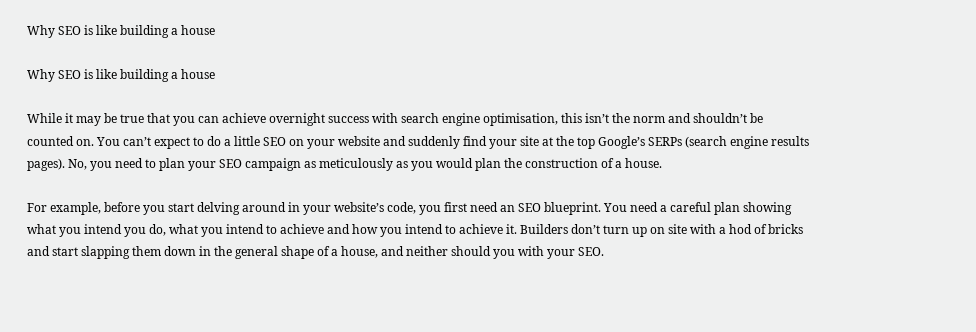Why SEO is like building a house

Why SEO is like building a house

While it may be true that you can achieve overnight success with search engine optimisation, this isn’t the norm and shouldn’t be counted on. You can’t expect to do a little SEO on your website and suddenly find your site at the top Google’s SERPs (search engine results pages). No, you need to plan your SEO campaign as meticulously as you would plan the construction of a house.

For example, before you start delving around in your website’s code, you first need an SEO blueprint. You need a careful plan showing what you intend you do, what you intend to achieve and how you intend to achieve it. Builders don’t turn up on site with a hod of bricks and start slapping them down in the general shape of a house, and neither should you with your SEO.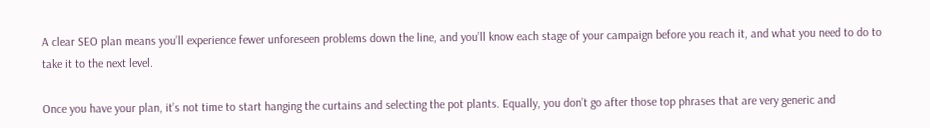A clear SEO plan means you’ll experience fewer unforeseen problems down the line, and you’ll know each stage of your campaign before you reach it, and what you need to do to take it to the next level.

Once you have your plan, it’s not time to start hanging the curtains and selecting the pot plants. Equally, you don’t go after those top phrases that are very generic and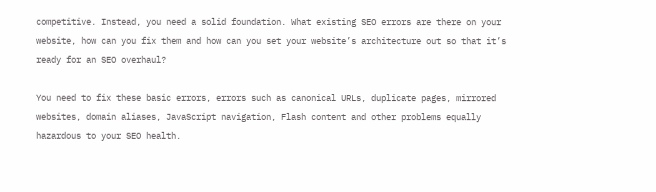competitive. Instead, you need a solid foundation. What existing SEO errors are there on your website, how can you fix them and how can you set your website’s architecture out so that it’s ready for an SEO overhaul?

You need to fix these basic errors, errors such as canonical URLs, duplicate pages, mirrored websites, domain aliases, JavaScript navigation, Flash content and other problems equally hazardous to your SEO health.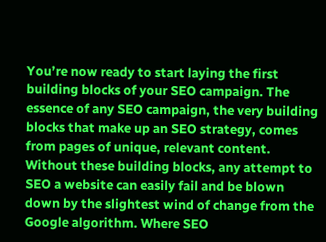You’re now ready to start laying the first building blocks of your SEO campaign. The essence of any SEO campaign, the very building blocks that make up an SEO strategy, comes from pages of unique, relevant content. Without these building blocks, any attempt to SEO a website can easily fail and be blown down by the slightest wind of change from the Google algorithm. Where SEO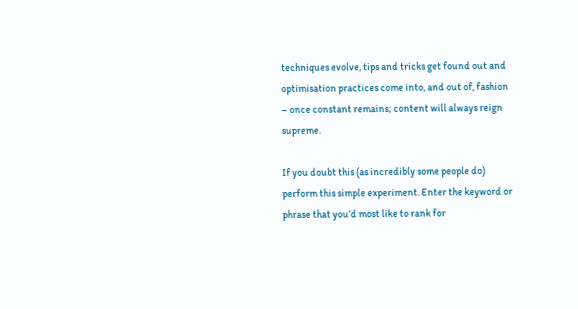techniques evolve, tips and tricks get found out and optimisation practices come into, and out of, fashion – once constant remains; content will always reign supreme.

If you doubt this (as incredibly some people do) perform this simple experiment. Enter the keyword or phrase that you’d most like to rank for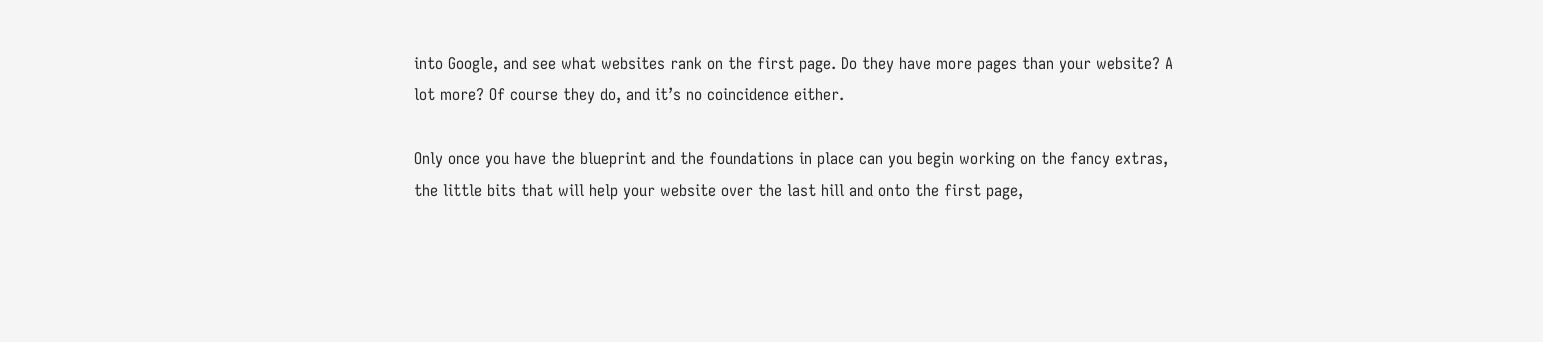into Google, and see what websites rank on the first page. Do they have more pages than your website? A lot more? Of course they do, and it’s no coincidence either.

Only once you have the blueprint and the foundations in place can you begin working on the fancy extras, the little bits that will help your website over the last hill and onto the first page,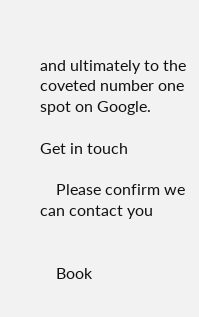and ultimately to the coveted number one spot on Google.

Get in touch

    Please confirm we can contact you


    Book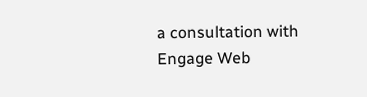a consultation with Engage Web